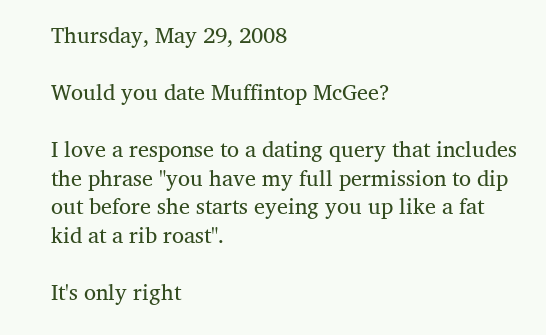Thursday, May 29, 2008

Would you date Muffintop McGee?

I love a response to a dating query that includes the phrase "you have my full permission to dip out before she starts eyeing you up like a fat kid at a rib roast".

It's only right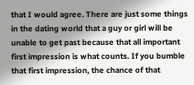that I would agree. There are just some things in the dating world that a guy or girl will be unable to get past because that all important first impression is what counts. If you bumble that first impression, the chance of that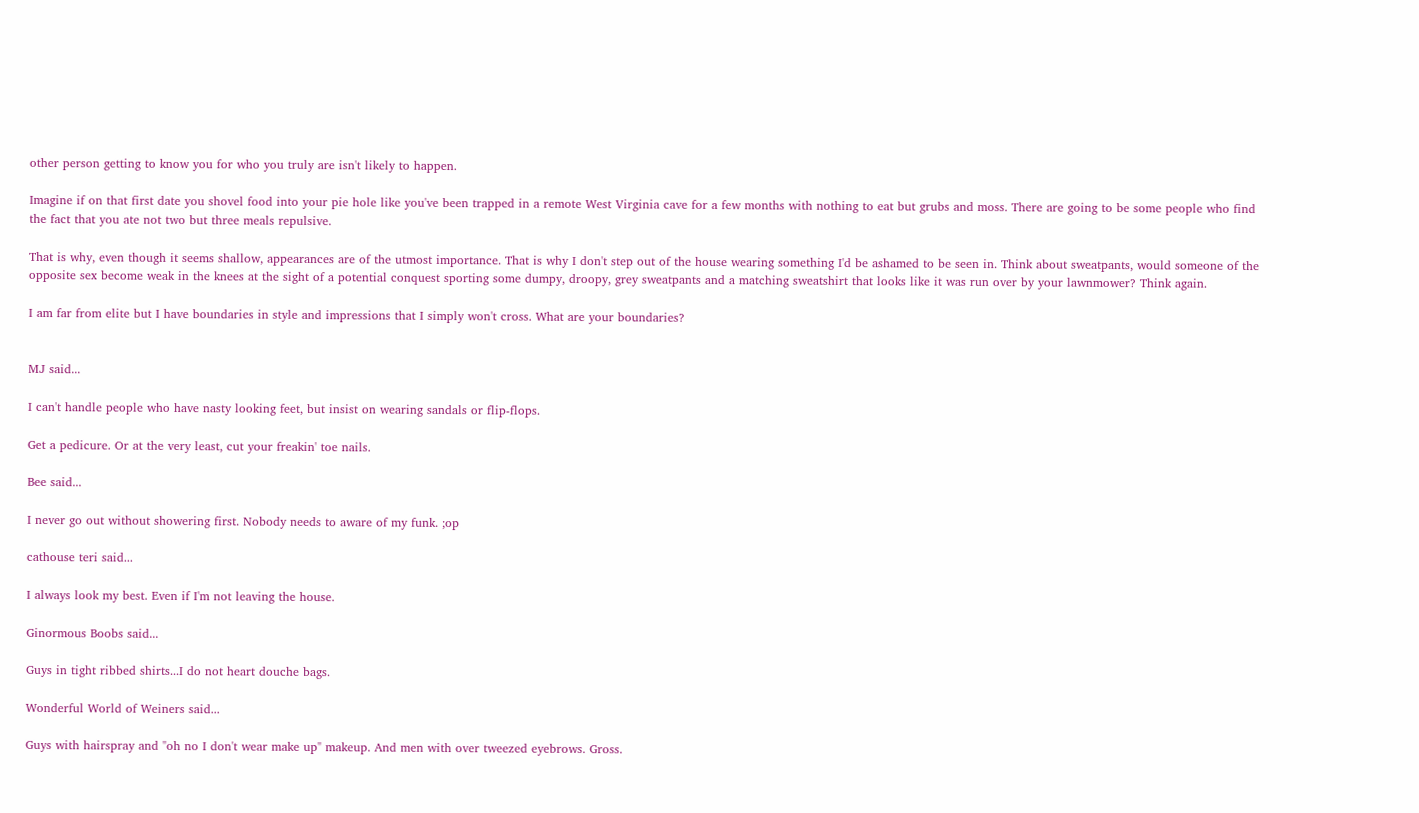other person getting to know you for who you truly are isn't likely to happen.

Imagine if on that first date you shovel food into your pie hole like you've been trapped in a remote West Virginia cave for a few months with nothing to eat but grubs and moss. There are going to be some people who find the fact that you ate not two but three meals repulsive.

That is why, even though it seems shallow, appearances are of the utmost importance. That is why I don't step out of the house wearing something I'd be ashamed to be seen in. Think about sweatpants, would someone of the opposite sex become weak in the knees at the sight of a potential conquest sporting some dumpy, droopy, grey sweatpants and a matching sweatshirt that looks like it was run over by your lawnmower? Think again.

I am far from elite but I have boundaries in style and impressions that I simply won't cross. What are your boundaries?


MJ said...

I can't handle people who have nasty looking feet, but insist on wearing sandals or flip-flops.

Get a pedicure. Or at the very least, cut your freakin' toe nails.

Bee said...

I never go out without showering first. Nobody needs to aware of my funk. ;op

cathouse teri said...

I always look my best. Even if I'm not leaving the house.

Ginormous Boobs said...

Guys in tight ribbed shirts...I do not heart douche bags.

Wonderful World of Weiners said...

Guys with hairspray and "oh no I don't wear make up" makeup. And men with over tweezed eyebrows. Gross.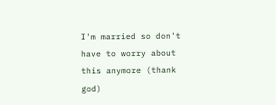I'm married so don't have to worry about this anymore (thank god)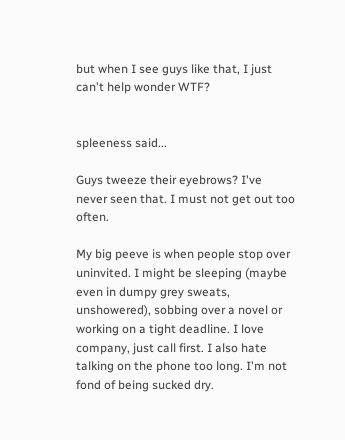but when I see guys like that, I just can't help wonder WTF?


spleeness said...

Guys tweeze their eyebrows? I've never seen that. I must not get out too often.

My big peeve is when people stop over uninvited. I might be sleeping (maybe even in dumpy grey sweats, unshowered), sobbing over a novel or working on a tight deadline. I love company, just call first. I also hate talking on the phone too long. I'm not fond of being sucked dry.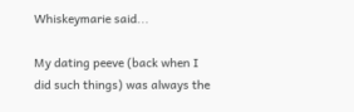Whiskeymarie said...

My dating peeve (back when I did such things) was always the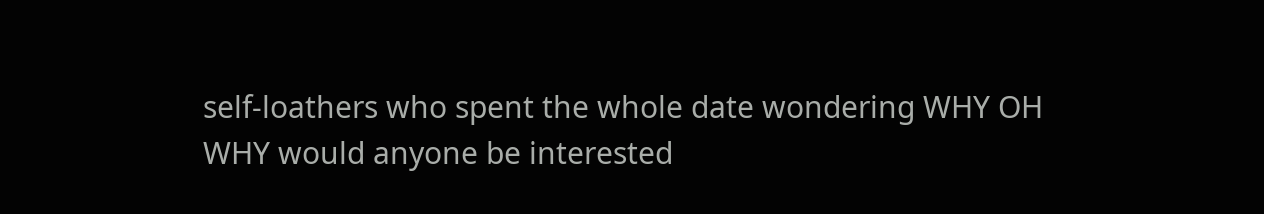self-loathers who spent the whole date wondering WHY OH WHY would anyone be interested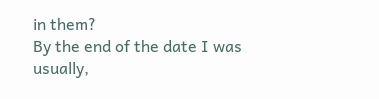in them?
By the end of the date I was usually,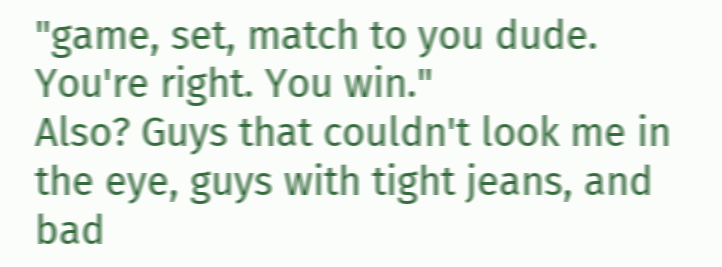"game, set, match to you dude. You're right. You win."
Also? Guys that couldn't look me in the eye, guys with tight jeans, and bad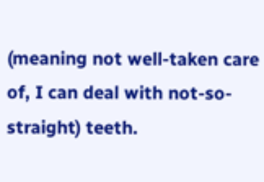(meaning not well-taken care of, I can deal with not-so-straight) teeth.